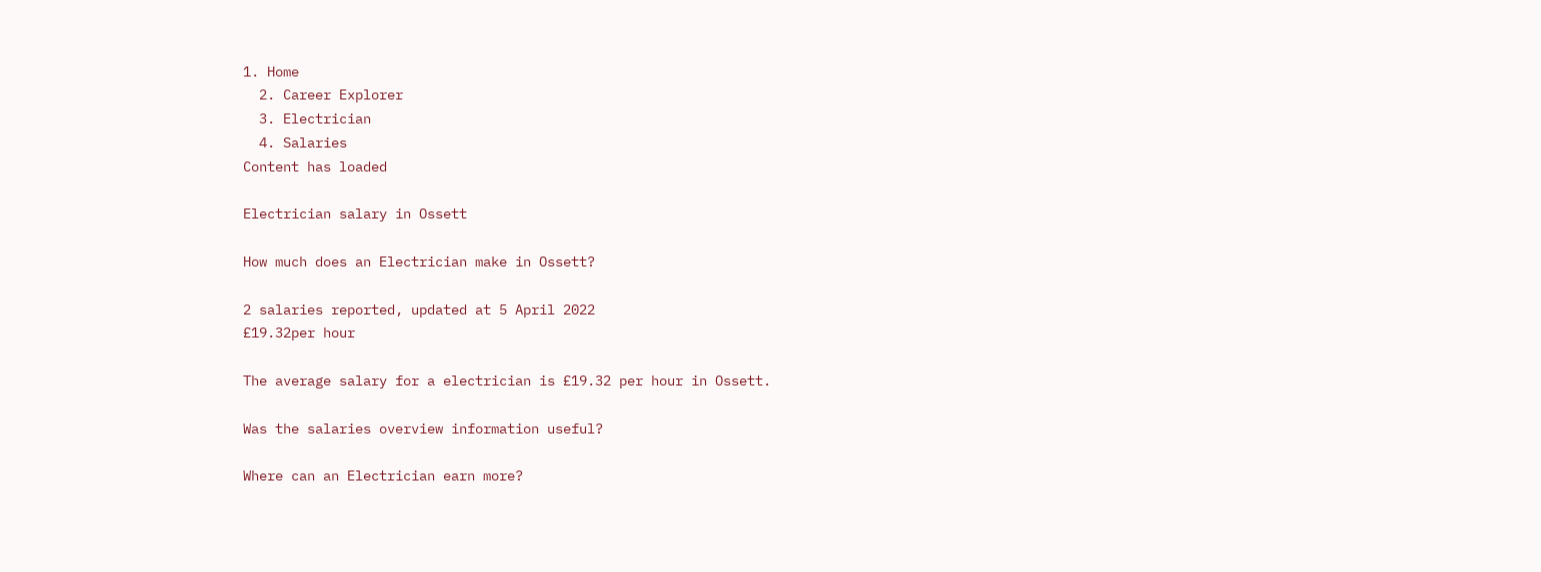1. Home
  2. Career Explorer
  3. Electrician
  4. Salaries
Content has loaded

Electrician salary in Ossett

How much does an Electrician make in Ossett?

2 salaries reported, updated at 5 April 2022
£19.32per hour

The average salary for a electrician is £19.32 per hour in Ossett.

Was the salaries overview information useful?

Where can an Electrician earn more?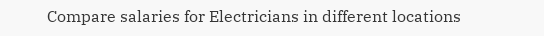Compare salaries for Electricians in different locations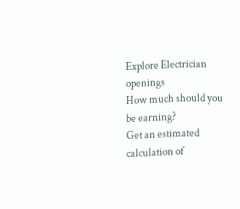Explore Electrician openings
How much should you be earning?
Get an estimated calculation of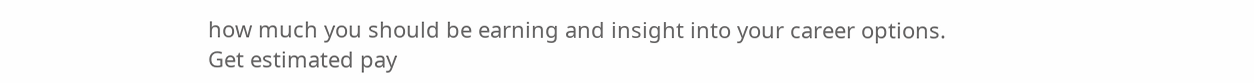how much you should be earning and insight into your career options.
Get estimated pay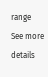range
See more details